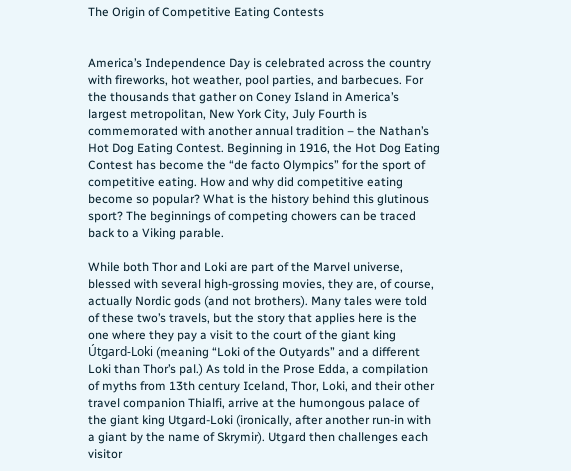The Origin of Competitive Eating Contests


America’s Independence Day is celebrated across the country with fireworks, hot weather, pool parties, and barbecues. For the thousands that gather on Coney Island in America’s largest metropolitan, New York City, July Fourth is commemorated with another annual tradition – the Nathan’s Hot Dog Eating Contest. Beginning in 1916, the Hot Dog Eating Contest has become the “de facto Olympics” for the sport of competitive eating. How and why did competitive eating become so popular? What is the history behind this glutinous sport? The beginnings of competing chowers can be traced back to a Viking parable.

While both Thor and Loki are part of the Marvel universe, blessed with several high-grossing movies, they are, of course, actually Nordic gods (and not brothers). Many tales were told of these two’s travels, but the story that applies here is the one where they pay a visit to the court of the giant king Útgard-Loki (meaning “Loki of the Outyards” and a different Loki than Thor’s pal.) As told in the Prose Edda, a compilation of myths from 13th century Iceland, Thor, Loki, and their other travel companion Thialfi, arrive at the humongous palace of the giant king Utgard-Loki (ironically, after another run-in with a giant by the name of Skrymir). Utgard then challenges each visitor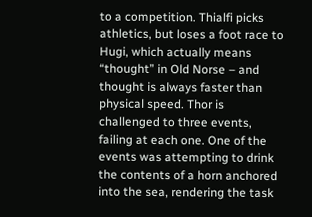to a competition. Thialfi picks athletics, but loses a foot race to Hugi, which actually means “thought” in Old Norse – and thought is always faster than physical speed. Thor is challenged to three events, failing at each one. One of the events was attempting to drink the contents of a horn anchored into the sea, rendering the task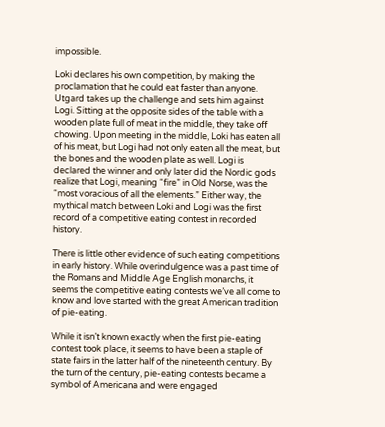impossible.

Loki declares his own competition, by making the proclamation that he could eat faster than anyone. Utgard takes up the challenge and sets him against Logi. Sitting at the opposite sides of the table with a wooden plate full of meat in the middle, they take off chowing. Upon meeting in the middle, Loki has eaten all of his meat, but Logi had not only eaten all the meat, but the bones and the wooden plate as well. Logi is declared the winner and only later did the Nordic gods realize that Logi, meaning “fire” in Old Norse, was the “most voracious of all the elements.” Either way, the mythical match between Loki and Logi was the first record of a competitive eating contest in recorded history.

There is little other evidence of such eating competitions in early history. While overindulgence was a past time of the Romans and Middle Age English monarchs, it seems the competitive eating contests we’ve all come to know and love started with the great American tradition of pie-eating.

While it isn’t known exactly when the first pie-eating contest took place, it seems to have been a staple of state fairs in the latter half of the nineteenth century. By the turn of the century, pie-eating contests became a symbol of Americana and were engaged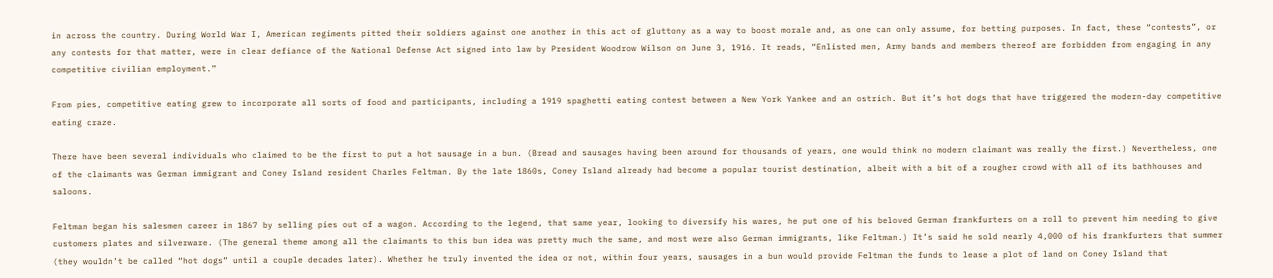in across the country. During World War I, American regiments pitted their soldiers against one another in this act of gluttony as a way to boost morale and, as one can only assume, for betting purposes. In fact, these “contests”, or any contests for that matter, were in clear defiance of the National Defense Act signed into law by President Woodrow Wilson on June 3, 1916. It reads, “Enlisted men, Army bands and members thereof are forbidden from engaging in any competitive civilian employment.”

From pies, competitive eating grew to incorporate all sorts of food and participants, including a 1919 spaghetti eating contest between a New York Yankee and an ostrich. But it’s hot dogs that have triggered the modern-day competitive eating craze.

There have been several individuals who claimed to be the first to put a hot sausage in a bun. (Bread and sausages having been around for thousands of years, one would think no modern claimant was really the first.) Nevertheless, one of the claimants was German immigrant and Coney Island resident Charles Feltman. By the late 1860s, Coney Island already had become a popular tourist destination, albeit with a bit of a rougher crowd with all of its bathhouses and saloons.

Feltman began his salesmen career in 1867 by selling pies out of a wagon. According to the legend, that same year, looking to diversify his wares, he put one of his beloved German frankfurters on a roll to prevent him needing to give customers plates and silverware. (The general theme among all the claimants to this bun idea was pretty much the same, and most were also German immigrants, like Feltman.) It’s said he sold nearly 4,000 of his frankfurters that summer (they wouldn’t be called “hot dogs” until a couple decades later). Whether he truly invented the idea or not, within four years, sausages in a bun would provide Feltman the funds to lease a plot of land on Coney Island that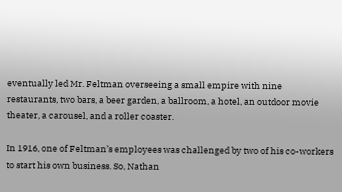eventually led Mr. Feltman overseeing a small empire with nine restaurants, two bars, a beer garden, a ballroom, a hotel, an outdoor movie theater, a carousel, and a roller coaster.

In 1916, one of Feltman’s employees was challenged by two of his co-workers to start his own business. So, Nathan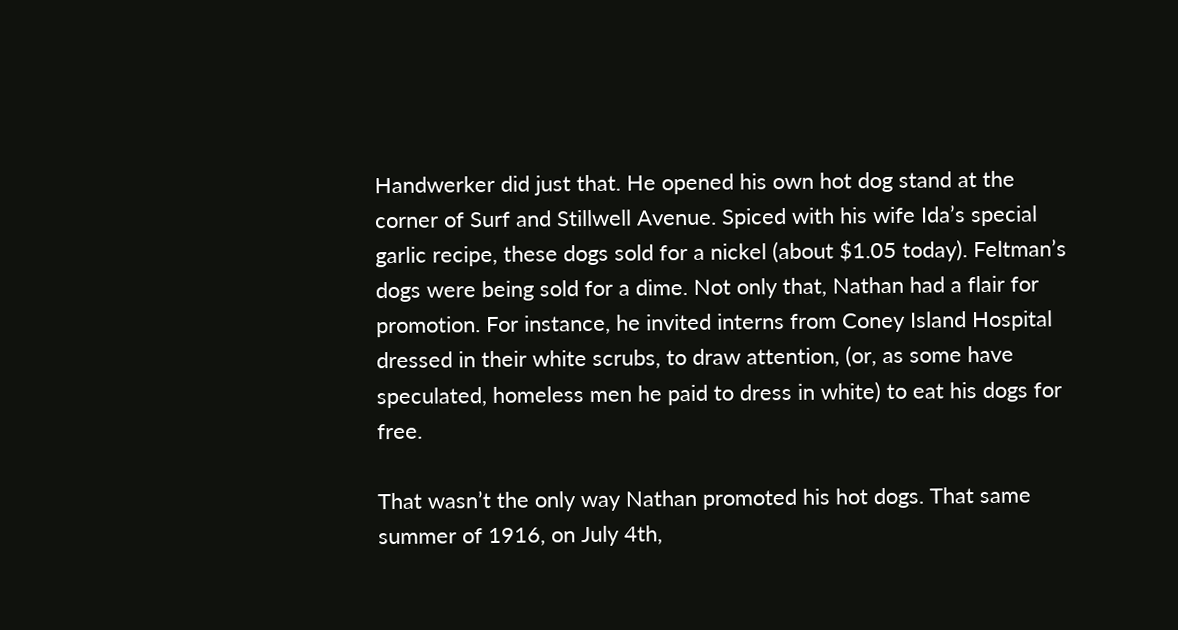Handwerker did just that. He opened his own hot dog stand at the corner of Surf and Stillwell Avenue. Spiced with his wife Ida’s special garlic recipe, these dogs sold for a nickel (about $1.05 today). Feltman’s dogs were being sold for a dime. Not only that, Nathan had a flair for promotion. For instance, he invited interns from Coney Island Hospital dressed in their white scrubs, to draw attention, (or, as some have speculated, homeless men he paid to dress in white) to eat his dogs for free.

That wasn’t the only way Nathan promoted his hot dogs. That same summer of 1916, on July 4th,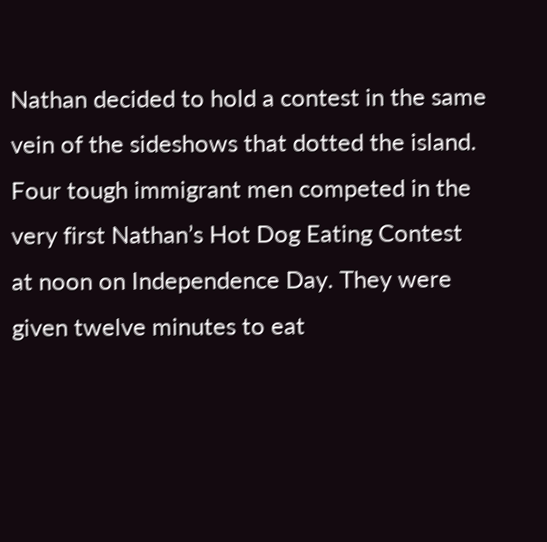Nathan decided to hold a contest in the same vein of the sideshows that dotted the island. Four tough immigrant men competed in the very first Nathan’s Hot Dog Eating Contest at noon on Independence Day. They were given twelve minutes to eat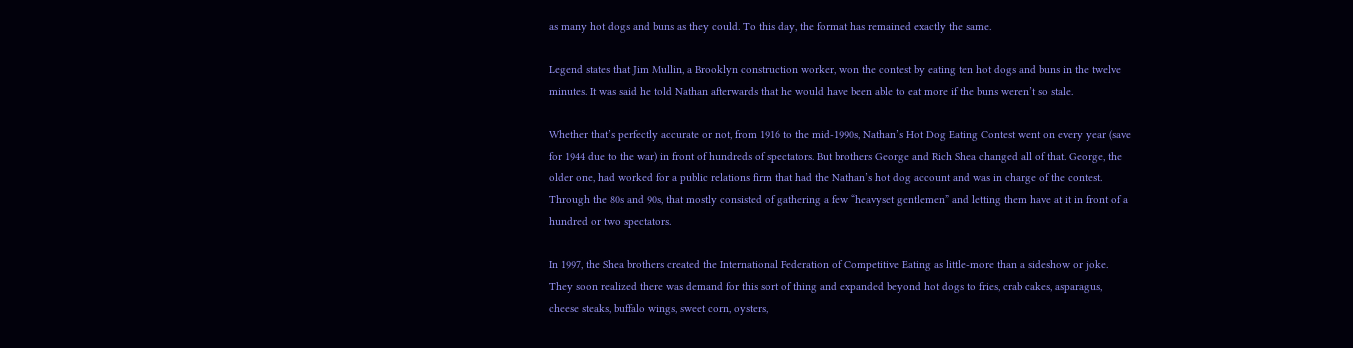as many hot dogs and buns as they could. To this day, the format has remained exactly the same.

Legend states that Jim Mullin, a Brooklyn construction worker, won the contest by eating ten hot dogs and buns in the twelve minutes. It was said he told Nathan afterwards that he would have been able to eat more if the buns weren’t so stale.

Whether that’s perfectly accurate or not, from 1916 to the mid-1990s, Nathan’s Hot Dog Eating Contest went on every year (save for 1944 due to the war) in front of hundreds of spectators. But brothers George and Rich Shea changed all of that. George, the older one, had worked for a public relations firm that had the Nathan’s hot dog account and was in charge of the contest. Through the 80s and 90s, that mostly consisted of gathering a few “heavyset gentlemen” and letting them have at it in front of a hundred or two spectators.

In 1997, the Shea brothers created the International Federation of Competitive Eating as little-more than a sideshow or joke. They soon realized there was demand for this sort of thing and expanded beyond hot dogs to fries, crab cakes, asparagus, cheese steaks, buffalo wings, sweet corn, oysters,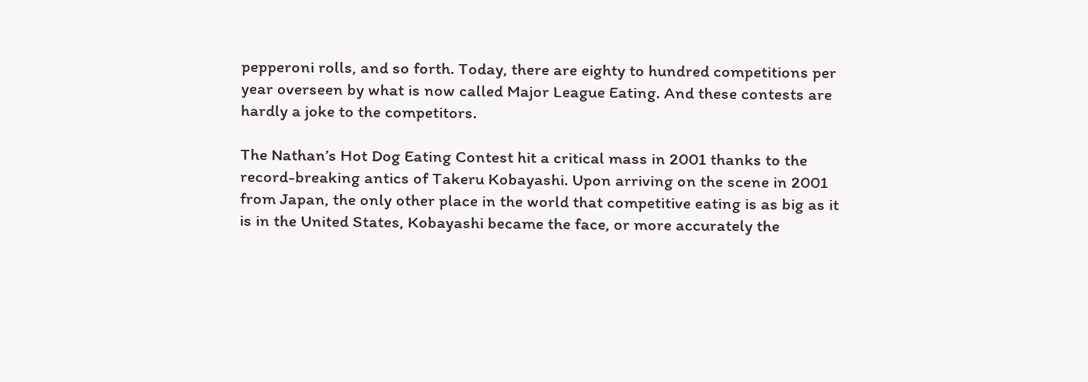pepperoni rolls, and so forth. Today, there are eighty to hundred competitions per year overseen by what is now called Major League Eating. And these contests are hardly a joke to the competitors.

The Nathan’s Hot Dog Eating Contest hit a critical mass in 2001 thanks to the record-breaking antics of Takeru Kobayashi. Upon arriving on the scene in 2001 from Japan, the only other place in the world that competitive eating is as big as it is in the United States, Kobayashi became the face, or more accurately the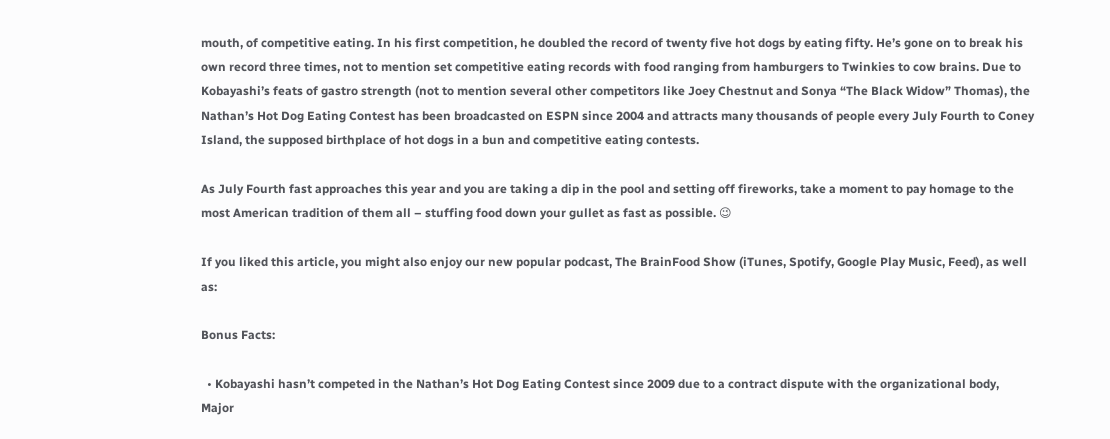mouth, of competitive eating. In his first competition, he doubled the record of twenty five hot dogs by eating fifty. He’s gone on to break his own record three times, not to mention set competitive eating records with food ranging from hamburgers to Twinkies to cow brains. Due to Kobayashi’s feats of gastro strength (not to mention several other competitors like Joey Chestnut and Sonya “The Black Widow” Thomas), the Nathan’s Hot Dog Eating Contest has been broadcasted on ESPN since 2004 and attracts many thousands of people every July Fourth to Coney Island, the supposed birthplace of hot dogs in a bun and competitive eating contests.

As July Fourth fast approaches this year and you are taking a dip in the pool and setting off fireworks, take a moment to pay homage to the most American tradition of them all – stuffing food down your gullet as fast as possible. 😉

If you liked this article, you might also enjoy our new popular podcast, The BrainFood Show (iTunes, Spotify, Google Play Music, Feed), as well as:

Bonus Facts:

  • Kobayashi hasn’t competed in the Nathan’s Hot Dog Eating Contest since 2009 due to a contract dispute with the organizational body, Major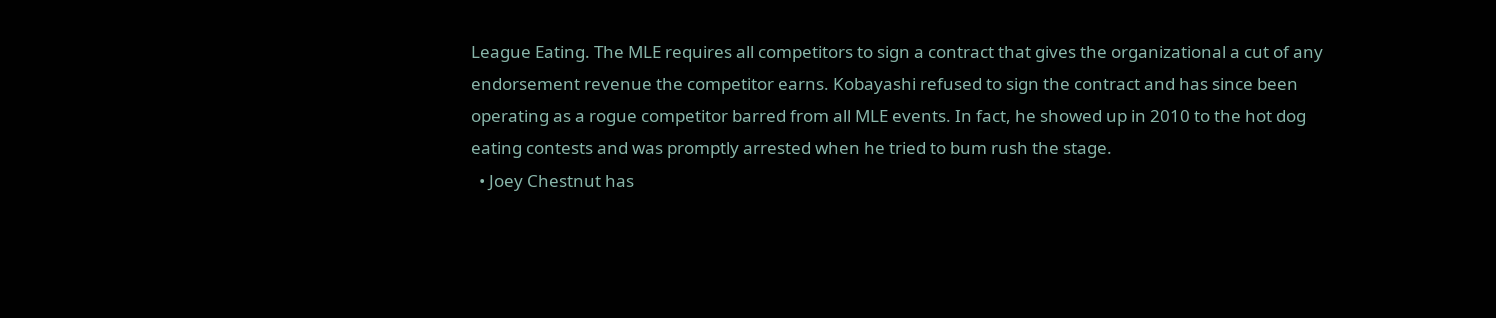League Eating. The MLE requires all competitors to sign a contract that gives the organizational a cut of any endorsement revenue the competitor earns. Kobayashi refused to sign the contract and has since been operating as a rogue competitor barred from all MLE events. In fact, he showed up in 2010 to the hot dog eating contests and was promptly arrested when he tried to bum rush the stage.
  • Joey Chestnut has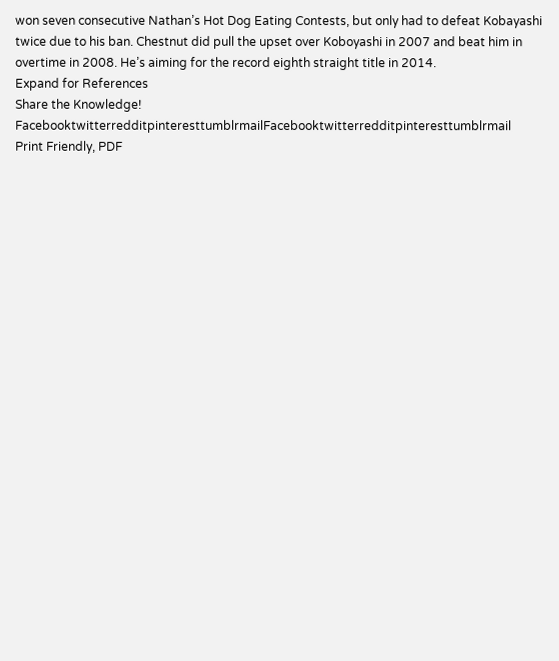won seven consecutive Nathan’s Hot Dog Eating Contests, but only had to defeat Kobayashi twice due to his ban. Chestnut did pull the upset over Koboyashi in 2007 and beat him in overtime in 2008. He’s aiming for the record eighth straight title in 2014.
Expand for References
Share the Knowledge! FacebooktwitterredditpinteresttumblrmailFacebooktwitterredditpinteresttumblrmail
Print Friendly, PDF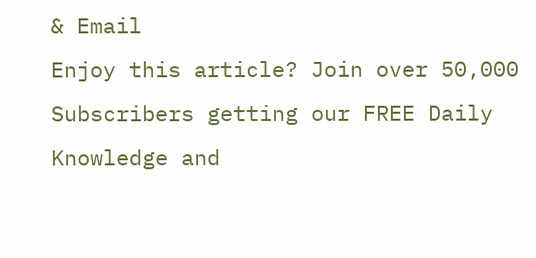& Email
Enjoy this article? Join over 50,000 Subscribers getting our FREE Daily Knowledge and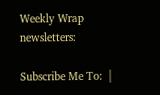Weekly Wrap newsletters:

Subscribe Me To:  |